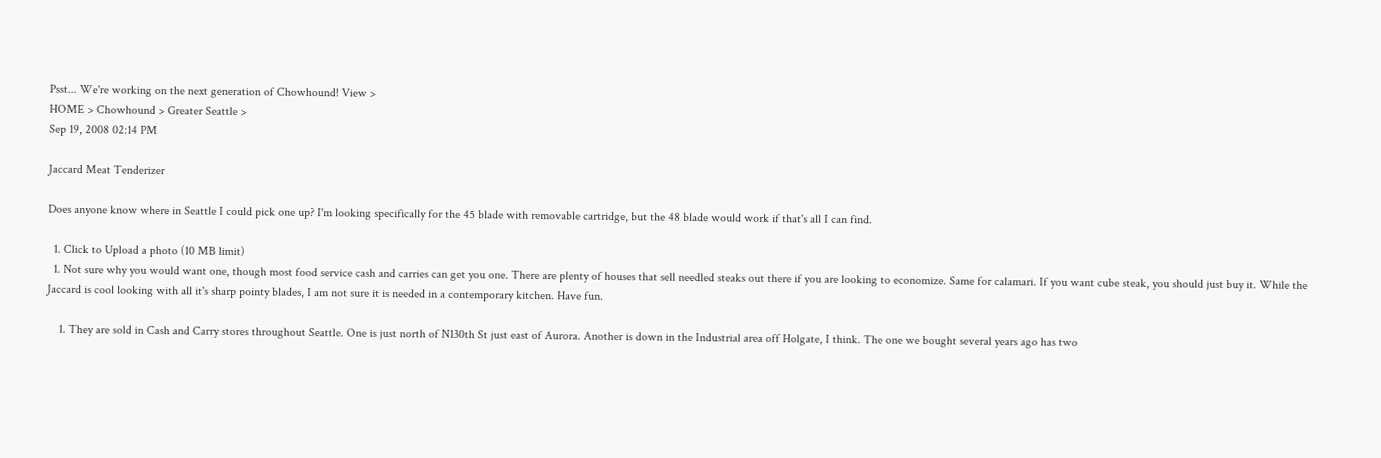Psst... We're working on the next generation of Chowhound! View >
HOME > Chowhound > Greater Seattle >
Sep 19, 2008 02:14 PM

Jaccard Meat Tenderizer

Does anyone know where in Seattle I could pick one up? I'm looking specifically for the 45 blade with removable cartridge, but the 48 blade would work if that's all I can find.

  1. Click to Upload a photo (10 MB limit)
  1. Not sure why you would want one, though most food service cash and carries can get you one. There are plenty of houses that sell needled steaks out there if you are looking to economize. Same for calamari. If you want cube steak, you should just buy it. While the Jaccard is cool looking with all it's sharp pointy blades, I am not sure it is needed in a contemporary kitchen. Have fun.

    1. They are sold in Cash and Carry stores throughout Seattle. One is just north of N130th St just east of Aurora. Another is down in the Industrial area off Holgate, I think. The one we bought several years ago has two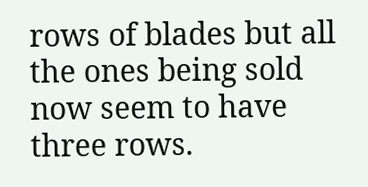rows of blades but all the ones being sold now seem to have three rows.